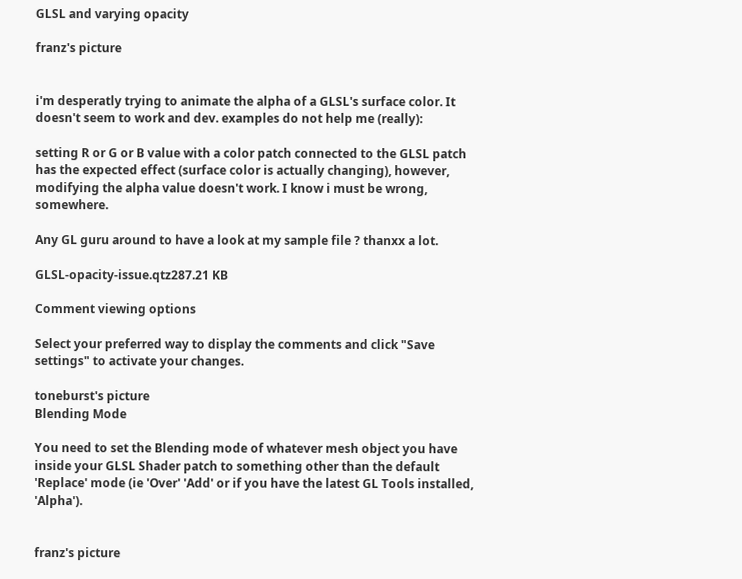GLSL and varying opacity

franz's picture


i'm desperatly trying to animate the alpha of a GLSL's surface color. It doesn't seem to work and dev. examples do not help me (really):

setting R or G or B value with a color patch connected to the GLSL patch has the expected effect (surface color is actually changing), however, modifying the alpha value doesn't work. I know i must be wrong, somewhere.

Any GL guru around to have a look at my sample file ? thanxx a lot.

GLSL-opacity-issue.qtz287.21 KB

Comment viewing options

Select your preferred way to display the comments and click "Save settings" to activate your changes.

toneburst's picture
Blending Mode

You need to set the Blending mode of whatever mesh object you have inside your GLSL Shader patch to something other than the default 'Replace' mode (ie 'Over' 'Add' or if you have the latest GL Tools installed, 'Alpha').


franz's picture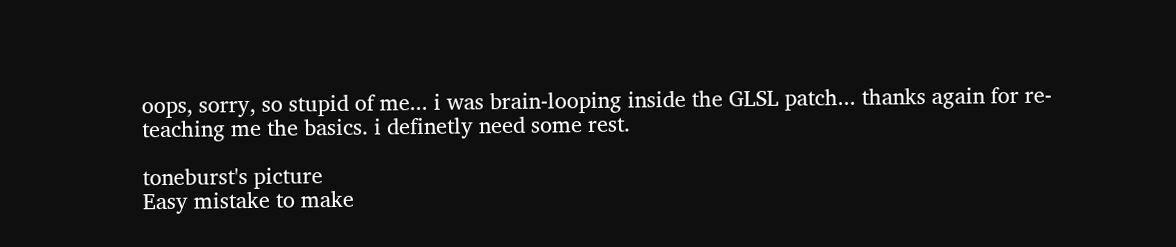oops, sorry, so stupid of me... i was brain-looping inside the GLSL patch... thanks again for re-teaching me the basics. i definetly need some rest.

toneburst's picture
Easy mistake to make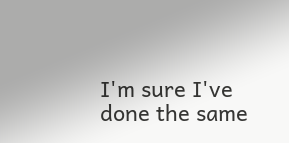I'm sure I've done the same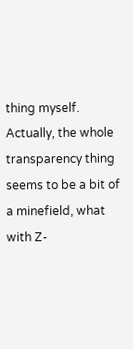thing myself. Actually, the whole transparency thing seems to be a bit of a minefield, what with Z-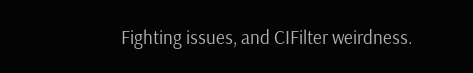Fighting issues, and CIFilter weirdness.